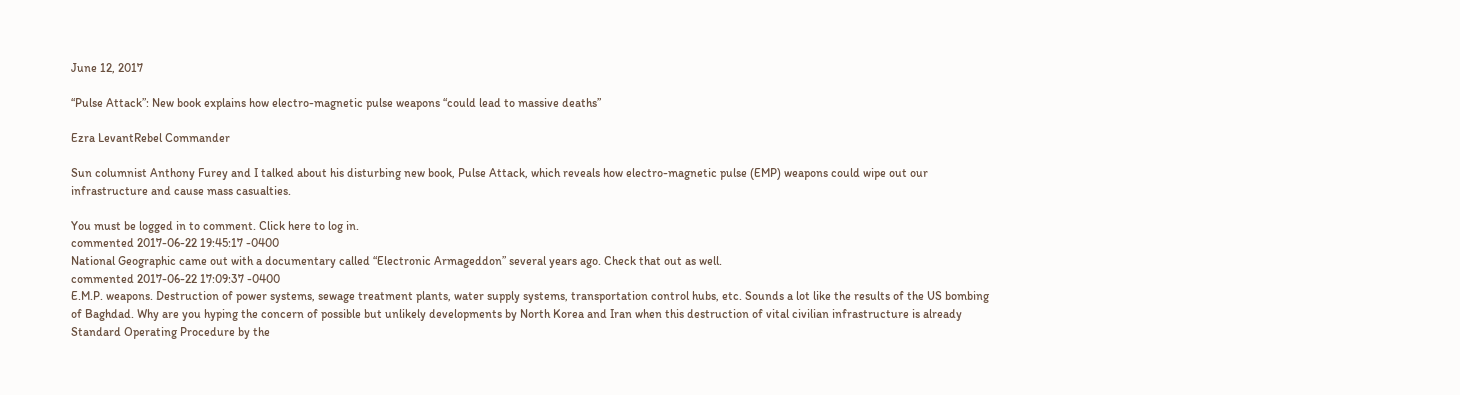June 12, 2017

“Pulse Attack”: New book explains how electro-magnetic pulse weapons “could lead to massive deaths”

Ezra LevantRebel Commander

Sun columnist Anthony Furey and I talked about his disturbing new book, Pulse Attack, which reveals how electro-magnetic pulse (EMP) weapons could wipe out our infrastructure and cause mass casualties.

You must be logged in to comment. Click here to log in.
commented 2017-06-22 19:45:17 -0400
National Geographic came out with a documentary called “Electronic Armageddon” several years ago. Check that out as well.
commented 2017-06-22 17:09:37 -0400
E.M.P. weapons. Destruction of power systems, sewage treatment plants, water supply systems, transportation control hubs, etc. Sounds a lot like the results of the US bombing of Baghdad. Why are you hyping the concern of possible but unlikely developments by North Korea and Iran when this destruction of vital civilian infrastructure is already Standard Operating Procedure by the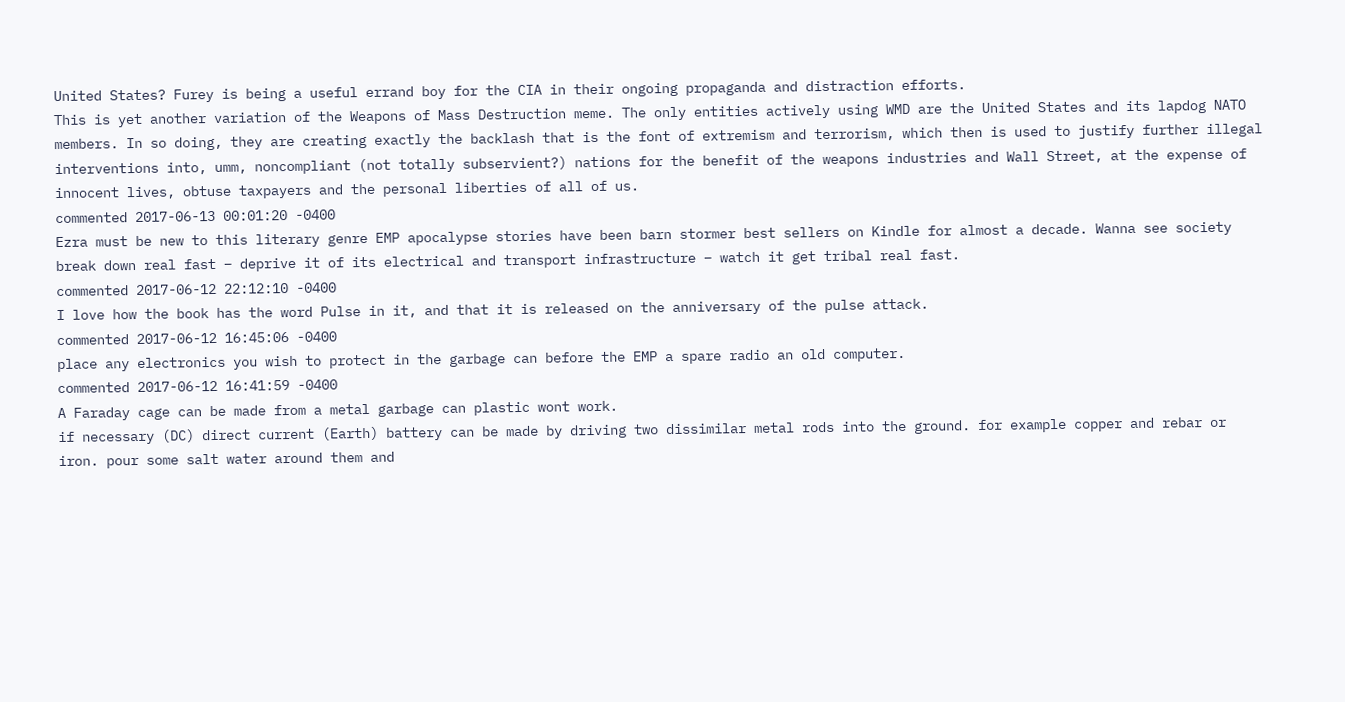United States? Furey is being a useful errand boy for the CIA in their ongoing propaganda and distraction efforts.
This is yet another variation of the Weapons of Mass Destruction meme. The only entities actively using WMD are the United States and its lapdog NATO members. In so doing, they are creating exactly the backlash that is the font of extremism and terrorism, which then is used to justify further illegal interventions into, umm, noncompliant (not totally subservient?) nations for the benefit of the weapons industries and Wall Street, at the expense of innocent lives, obtuse taxpayers and the personal liberties of all of us.
commented 2017-06-13 00:01:20 -0400
Ezra must be new to this literary genre EMP apocalypse stories have been barn stormer best sellers on Kindle for almost a decade. Wanna see society break down real fast – deprive it of its electrical and transport infrastructure – watch it get tribal real fast.
commented 2017-06-12 22:12:10 -0400
I love how the book has the word Pulse in it, and that it is released on the anniversary of the pulse attack.
commented 2017-06-12 16:45:06 -0400
place any electronics you wish to protect in the garbage can before the EMP a spare radio an old computer.
commented 2017-06-12 16:41:59 -0400
A Faraday cage can be made from a metal garbage can plastic wont work.
if necessary (DC) direct current (Earth) battery can be made by driving two dissimilar metal rods into the ground. for example copper and rebar or iron. pour some salt water around them and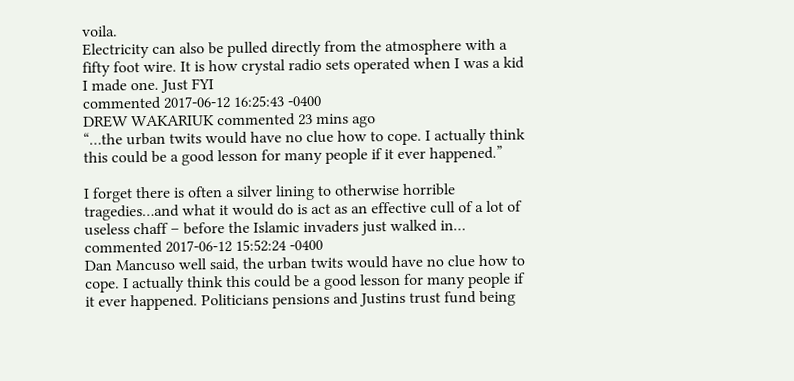voila.
Electricity can also be pulled directly from the atmosphere with a fifty foot wire. It is how crystal radio sets operated when I was a kid I made one. Just FYI
commented 2017-06-12 16:25:43 -0400
DREW WAKARIUK commented 23 mins ago
“…the urban twits would have no clue how to cope. I actually think this could be a good lesson for many people if it ever happened.”

I forget there is often a silver lining to otherwise horrible tragedies…and what it would do is act as an effective cull of a lot of useless chaff – before the Islamic invaders just walked in…
commented 2017-06-12 15:52:24 -0400
Dan Mancuso well said, the urban twits would have no clue how to cope. I actually think this could be a good lesson for many people if it ever happened. Politicians pensions and Justins trust fund being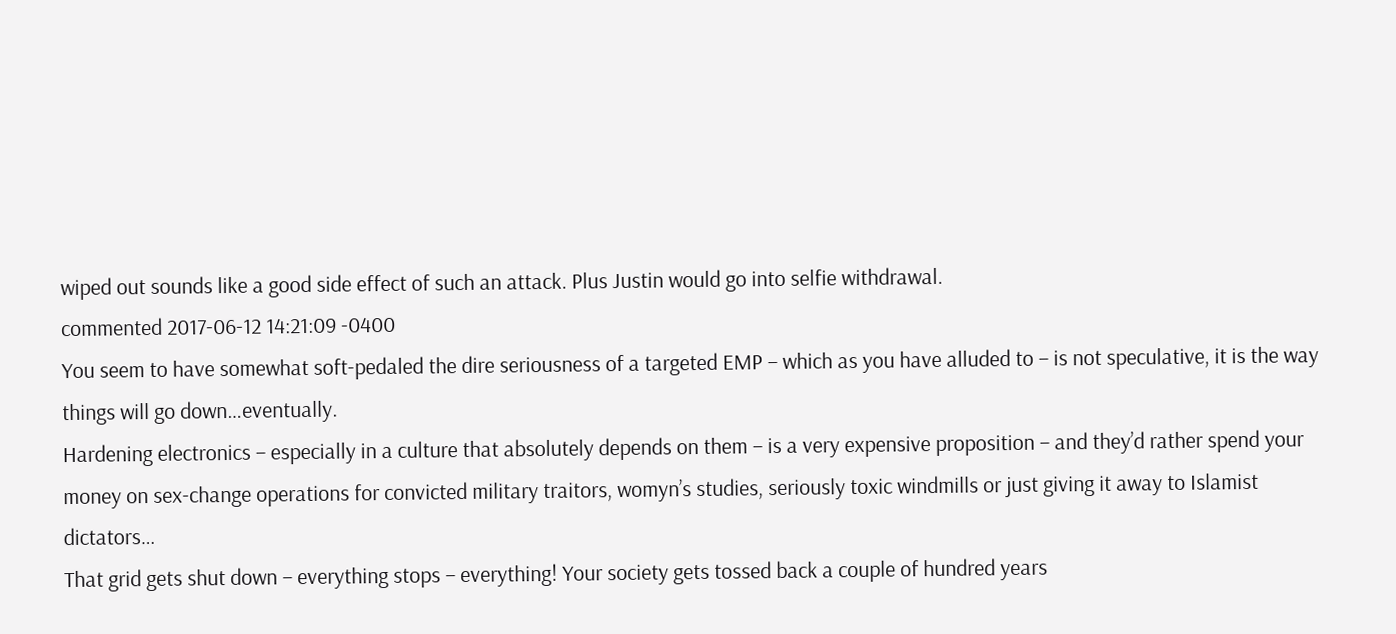wiped out sounds like a good side effect of such an attack. Plus Justin would go into selfie withdrawal.
commented 2017-06-12 14:21:09 -0400
You seem to have somewhat soft-pedaled the dire seriousness of a targeted EMP – which as you have alluded to – is not speculative, it is the way things will go down…eventually.
Hardening electronics – especially in a culture that absolutely depends on them – is a very expensive proposition – and they’d rather spend your money on sex-change operations for convicted military traitors, womyn’s studies, seriously toxic windmills or just giving it away to Islamist dictators…
That grid gets shut down – everything stops – everything! Your society gets tossed back a couple of hundred years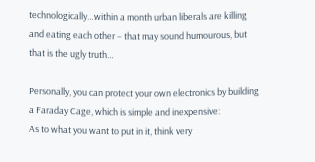technologically…within a month urban liberals are killing and eating each other – that may sound humourous, but that is the ugly truth…

Personally, you can protect your own electronics by building a Faraday Cage, which is simple and inexpensive:
As to what you want to put in it, think very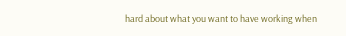hard about what you want to have working when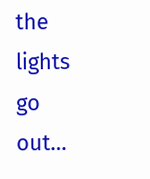the lights go out…